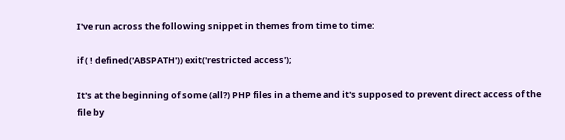I've run across the following snippet in themes from time to time:

if ( ! defined('ABSPATH')) exit('restricted access');

It's at the beginning of some (all?) PHP files in a theme and it's supposed to prevent direct access of the file by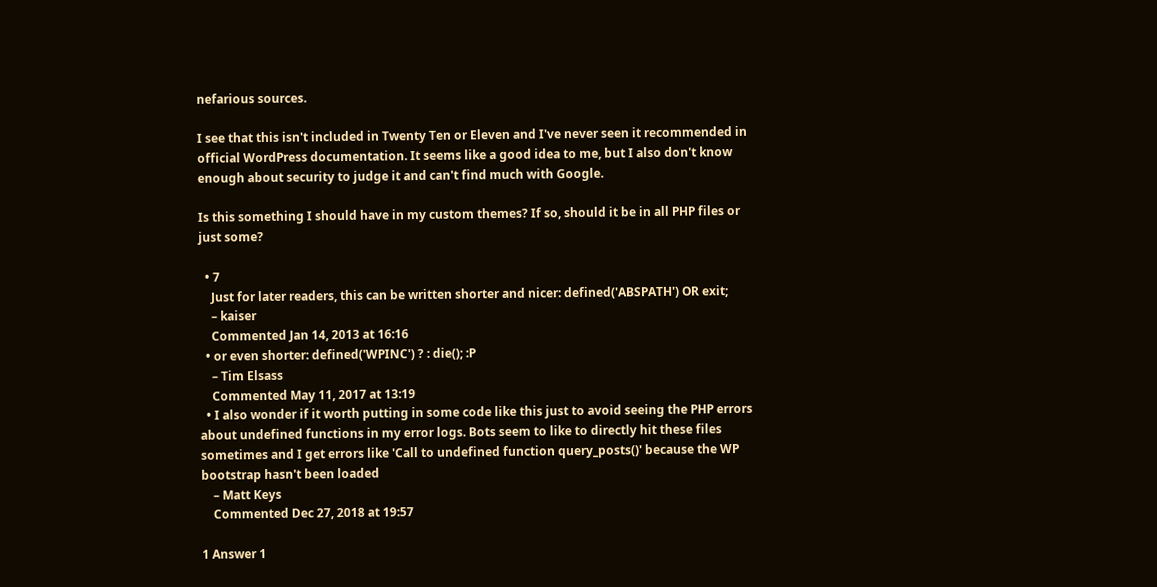nefarious sources.

I see that this isn't included in Twenty Ten or Eleven and I've never seen it recommended in official WordPress documentation. It seems like a good idea to me, but I also don't know enough about security to judge it and can't find much with Google.

Is this something I should have in my custom themes? If so, should it be in all PHP files or just some?

  • 7
    Just for later readers, this can be written shorter and nicer: defined('ABSPATH') OR exit;
    – kaiser
    Commented Jan 14, 2013 at 16:16
  • or even shorter: defined('WPINC') ? : die(); :P
    – Tim Elsass
    Commented May 11, 2017 at 13:19
  • I also wonder if it worth putting in some code like this just to avoid seeing the PHP errors about undefined functions in my error logs. Bots seem to like to directly hit these files sometimes and I get errors like 'Call to undefined function query_posts()' because the WP bootstrap hasn't been loaded
    – Matt Keys
    Commented Dec 27, 2018 at 19:57

1 Answer 1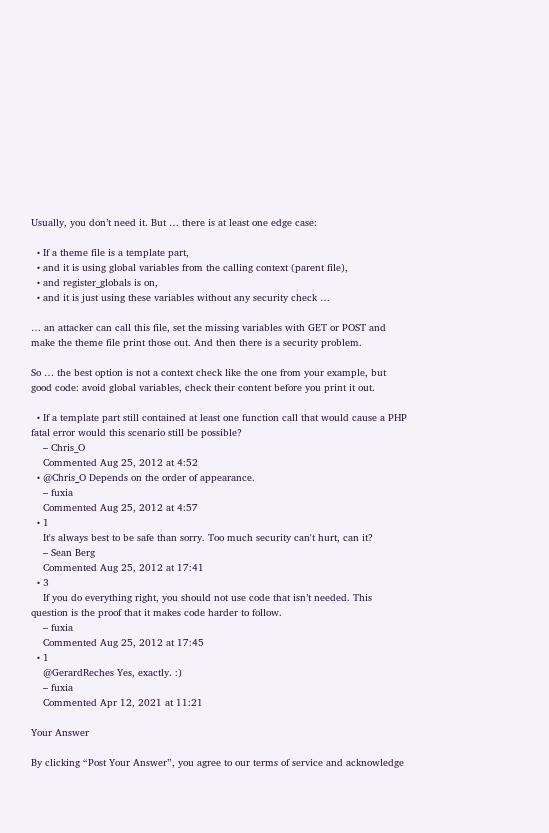Usually, you don’t need it. But … there is at least one edge case:

  • If a theme file is a template part,
  • and it is using global variables from the calling context (parent file),
  • and register_globals is on,
  • and it is just using these variables without any security check …

… an attacker can call this file, set the missing variables with GET or POST and make the theme file print those out. And then there is a security problem.

So … the best option is not a context check like the one from your example, but good code: avoid global variables, check their content before you print it out.

  • If a template part still contained at least one function call that would cause a PHP fatal error would this scenario still be possible?
    – Chris_O
    Commented Aug 25, 2012 at 4:52
  • @Chris_O Depends on the order of appearance.
    – fuxia
    Commented Aug 25, 2012 at 4:57
  • 1
    It's always best to be safe than sorry. Too much security can't hurt, can it?
    – Sean Berg
    Commented Aug 25, 2012 at 17:41
  • 3
    If you do everything right, you should not use code that isn’t needed. This question is the proof that it makes code harder to follow.
    – fuxia
    Commented Aug 25, 2012 at 17:45
  • 1
    @GerardReches Yes, exactly. :)
    – fuxia
    Commented Apr 12, 2021 at 11:21

Your Answer

By clicking “Post Your Answer”, you agree to our terms of service and acknowledge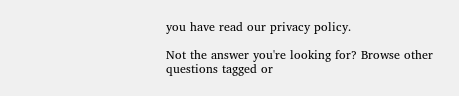you have read our privacy policy.

Not the answer you're looking for? Browse other questions tagged or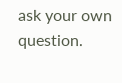ask your own question.